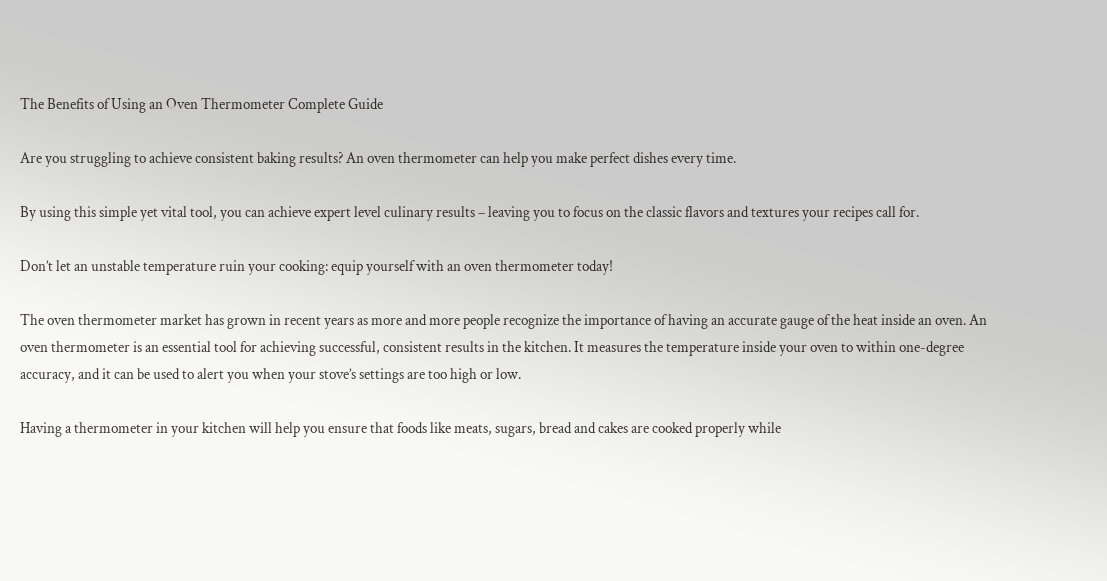The Benefits of Using an Oven Thermometer Complete Guide

Are you struggling to achieve consistent baking results? An oven thermometer can help you make perfect dishes every time.

By using this simple yet vital tool, you can achieve expert level culinary results – leaving you to focus on the classic flavors and textures your recipes call for.

Don’t let an unstable temperature ruin your cooking: equip yourself with an oven thermometer today!

The oven thermometer market has grown in recent years as more and more people recognize the importance of having an accurate gauge of the heat inside an oven. An oven thermometer is an essential tool for achieving successful, consistent results in the kitchen. It measures the temperature inside your oven to within one-degree accuracy, and it can be used to alert you when your stove’s settings are too high or low.

Having a thermometer in your kitchen will help you ensure that foods like meats, sugars, bread and cakes are cooked properly while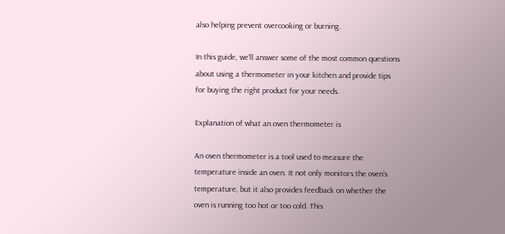also helping prevent overcooking or burning.

In this guide, we’ll answer some of the most common questions about using a thermometer in your kitchen and provide tips for buying the right product for your needs.

Explanation of what an oven thermometer is

An oven thermometer is a tool used to measure the temperature inside an oven. It not only monitors the oven’s temperature, but it also provides feedback on whether the oven is running too hot or too cold. This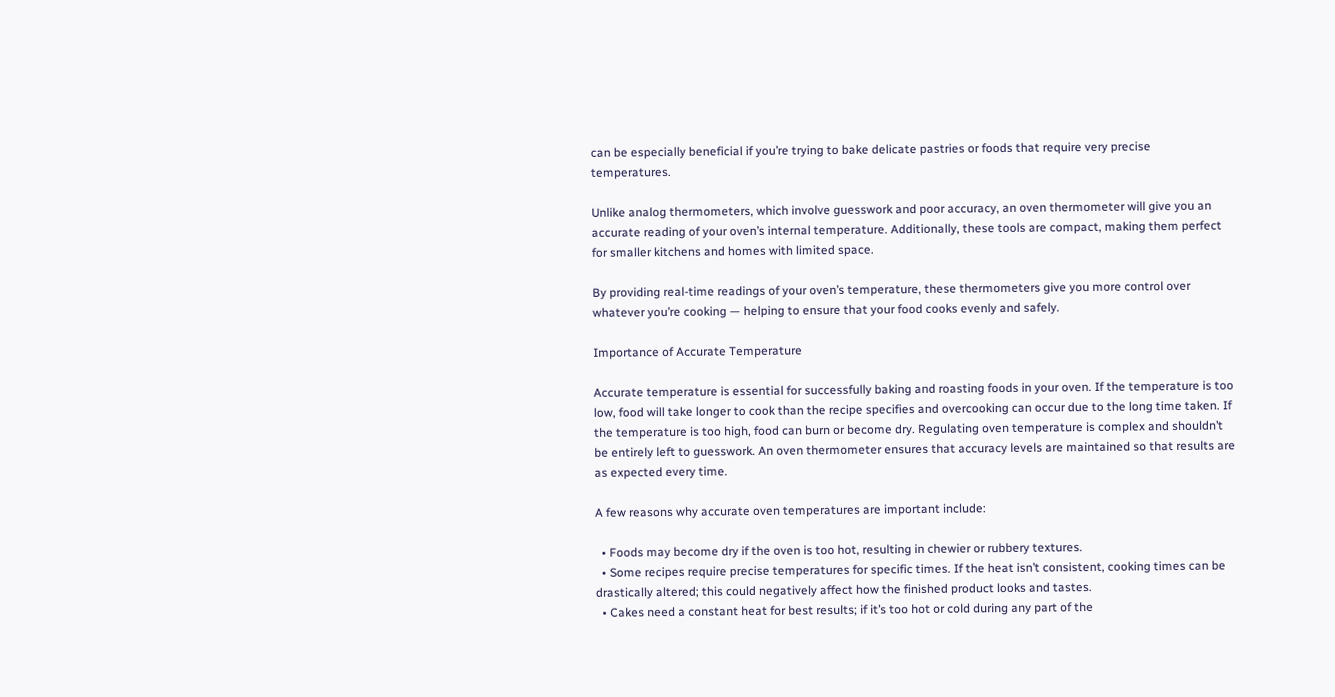can be especially beneficial if you’re trying to bake delicate pastries or foods that require very precise temperatures.

Unlike analog thermometers, which involve guesswork and poor accuracy, an oven thermometer will give you an accurate reading of your oven’s internal temperature. Additionally, these tools are compact, making them perfect for smaller kitchens and homes with limited space.

By providing real-time readings of your oven’s temperature, these thermometers give you more control over whatever you’re cooking — helping to ensure that your food cooks evenly and safely.

Importance of Accurate Temperature

Accurate temperature is essential for successfully baking and roasting foods in your oven. If the temperature is too low, food will take longer to cook than the recipe specifies and overcooking can occur due to the long time taken. If the temperature is too high, food can burn or become dry. Regulating oven temperature is complex and shouldn’t be entirely left to guesswork. An oven thermometer ensures that accuracy levels are maintained so that results are as expected every time.

A few reasons why accurate oven temperatures are important include:

  • Foods may become dry if the oven is too hot, resulting in chewier or rubbery textures.
  • Some recipes require precise temperatures for specific times. If the heat isn’t consistent, cooking times can be drastically altered; this could negatively affect how the finished product looks and tastes.
  • Cakes need a constant heat for best results; if it’s too hot or cold during any part of the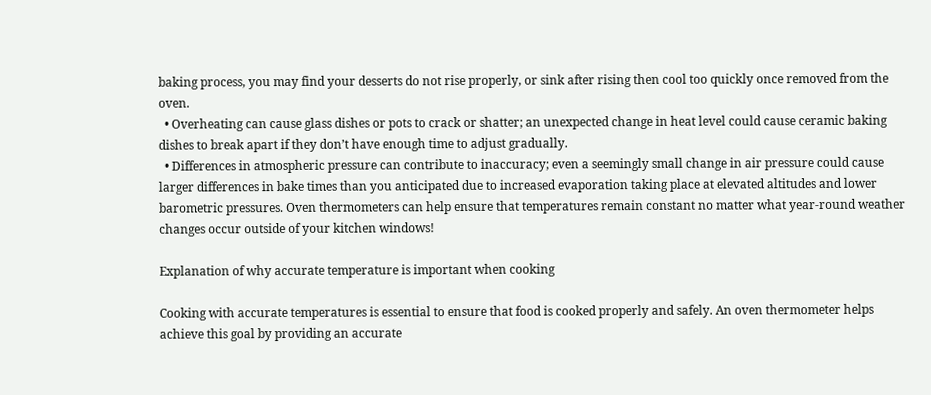baking process, you may find your desserts do not rise properly, or sink after rising then cool too quickly once removed from the oven.
  • Overheating can cause glass dishes or pots to crack or shatter; an unexpected change in heat level could cause ceramic baking dishes to break apart if they don’t have enough time to adjust gradually.
  • Differences in atmospheric pressure can contribute to inaccuracy; even a seemingly small change in air pressure could cause larger differences in bake times than you anticipated due to increased evaporation taking place at elevated altitudes and lower barometric pressures. Oven thermometers can help ensure that temperatures remain constant no matter what year-round weather changes occur outside of your kitchen windows!

Explanation of why accurate temperature is important when cooking

Cooking with accurate temperatures is essential to ensure that food is cooked properly and safely. An oven thermometer helps achieve this goal by providing an accurate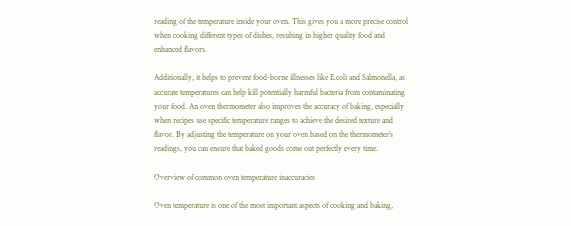reading of the temperature inside your oven. This gives you a more precise control when cooking different types of dishes, resulting in higher quality food and enhanced flavors.

Additionally, it helps to prevent food-borne illnesses like E.coli and Salmonella, as accurate temperatures can help kill potentially harmful bacteria from contaminating your food. An oven thermometer also improves the accuracy of baking, especially when recipes use specific temperature ranges to achieve the desired texture and flavor. By adjusting the temperature on your oven based on the thermometer’s readings, you can ensure that baked goods come out perfectly every time.

Overview of common oven temperature inaccuracies

Oven temperature is one of the most important aspects of cooking and baking,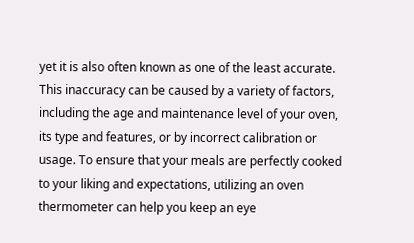yet it is also often known as one of the least accurate. This inaccuracy can be caused by a variety of factors, including the age and maintenance level of your oven, its type and features, or by incorrect calibration or usage. To ensure that your meals are perfectly cooked to your liking and expectations, utilizing an oven thermometer can help you keep an eye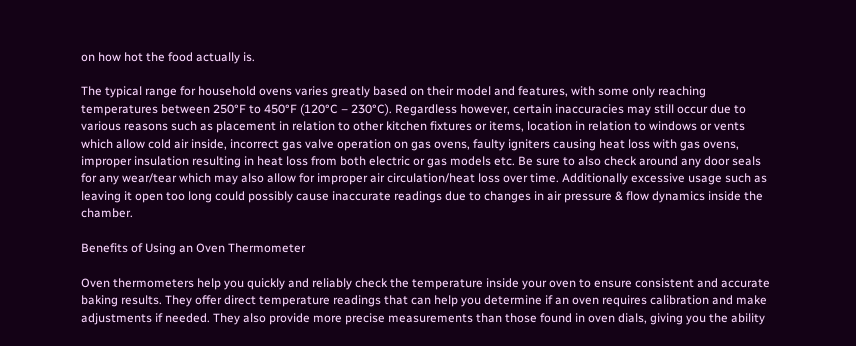on how hot the food actually is.

The typical range for household ovens varies greatly based on their model and features, with some only reaching temperatures between 250°F to 450°F (120°C – 230°C). Regardless however, certain inaccuracies may still occur due to various reasons such as placement in relation to other kitchen fixtures or items, location in relation to windows or vents which allow cold air inside, incorrect gas valve operation on gas ovens, faulty igniters causing heat loss with gas ovens, improper insulation resulting in heat loss from both electric or gas models etc. Be sure to also check around any door seals for any wear/tear which may also allow for improper air circulation/heat loss over time. Additionally excessive usage such as leaving it open too long could possibly cause inaccurate readings due to changes in air pressure & flow dynamics inside the chamber.

Benefits of Using an Oven Thermometer

Oven thermometers help you quickly and reliably check the temperature inside your oven to ensure consistent and accurate baking results. They offer direct temperature readings that can help you determine if an oven requires calibration and make adjustments if needed. They also provide more precise measurements than those found in oven dials, giving you the ability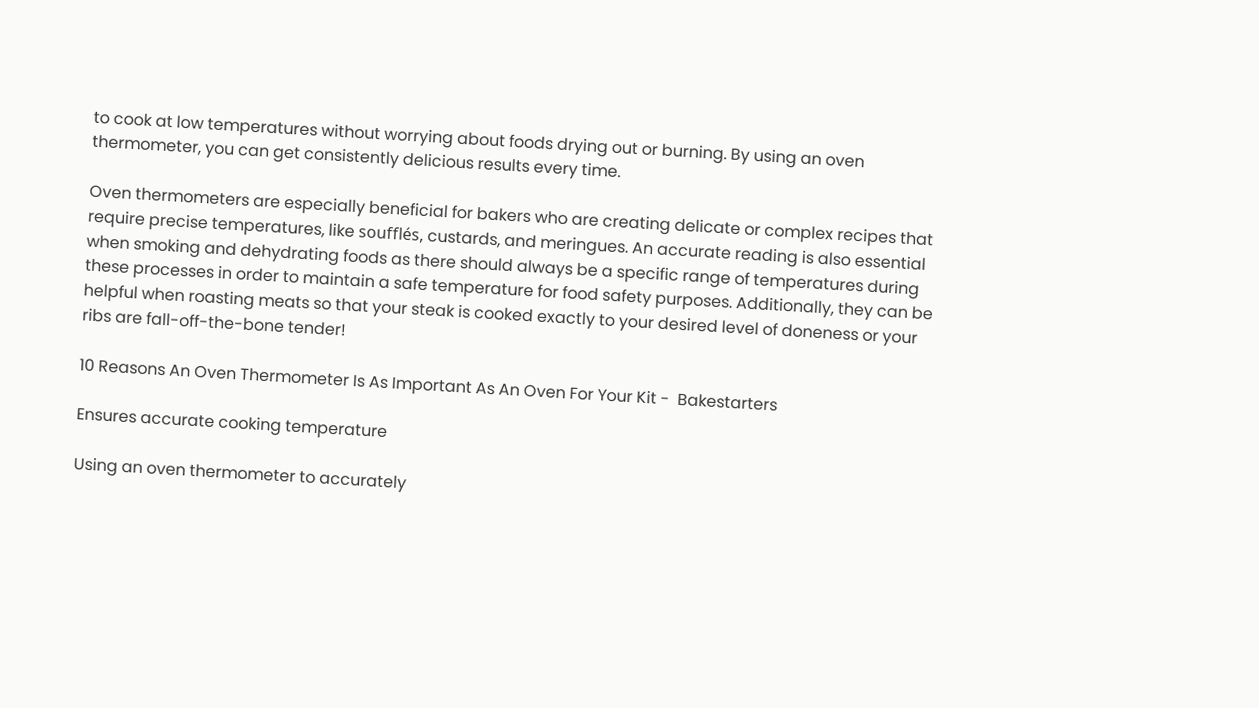to cook at low temperatures without worrying about foods drying out or burning. By using an oven thermometer, you can get consistently delicious results every time.

Oven thermometers are especially beneficial for bakers who are creating delicate or complex recipes that require precise temperatures, like soufflés, custards, and meringues. An accurate reading is also essential when smoking and dehydrating foods as there should always be a specific range of temperatures during these processes in order to maintain a safe temperature for food safety purposes. Additionally, they can be helpful when roasting meats so that your steak is cooked exactly to your desired level of doneness or your ribs are fall-off-the-bone tender!

10 Reasons An Oven Thermometer Is As Important As An Oven For Your Kit -  Bakestarters

Ensures accurate cooking temperature

Using an oven thermometer to accurately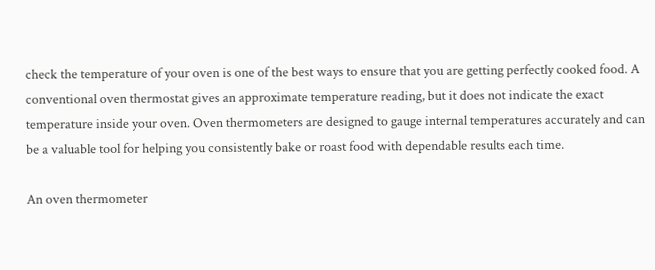check the temperature of your oven is one of the best ways to ensure that you are getting perfectly cooked food. A conventional oven thermostat gives an approximate temperature reading, but it does not indicate the exact temperature inside your oven. Oven thermometers are designed to gauge internal temperatures accurately and can be a valuable tool for helping you consistently bake or roast food with dependable results each time.

An oven thermometer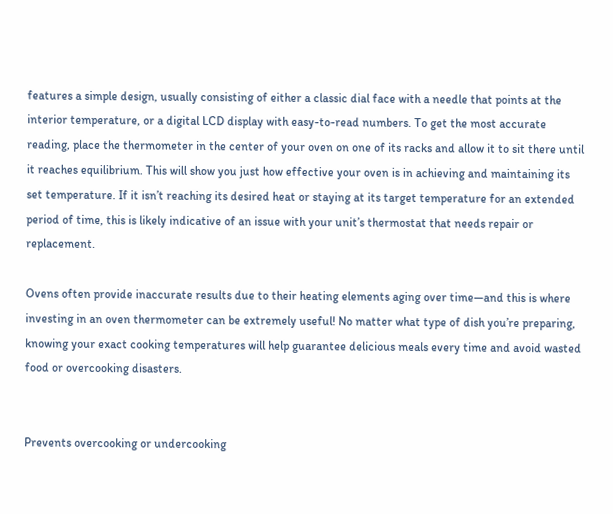features a simple design, usually consisting of either a classic dial face with a needle that points at the interior temperature, or a digital LCD display with easy-to-read numbers. To get the most accurate reading, place the thermometer in the center of your oven on one of its racks and allow it to sit there until it reaches equilibrium. This will show you just how effective your oven is in achieving and maintaining its set temperature. If it isn’t reaching its desired heat or staying at its target temperature for an extended period of time, this is likely indicative of an issue with your unit’s thermostat that needs repair or replacement.

Ovens often provide inaccurate results due to their heating elements aging over time—and this is where investing in an oven thermometer can be extremely useful! No matter what type of dish you’re preparing, knowing your exact cooking temperatures will help guarantee delicious meals every time and avoid wasted food or overcooking disasters.


Prevents overcooking or undercooking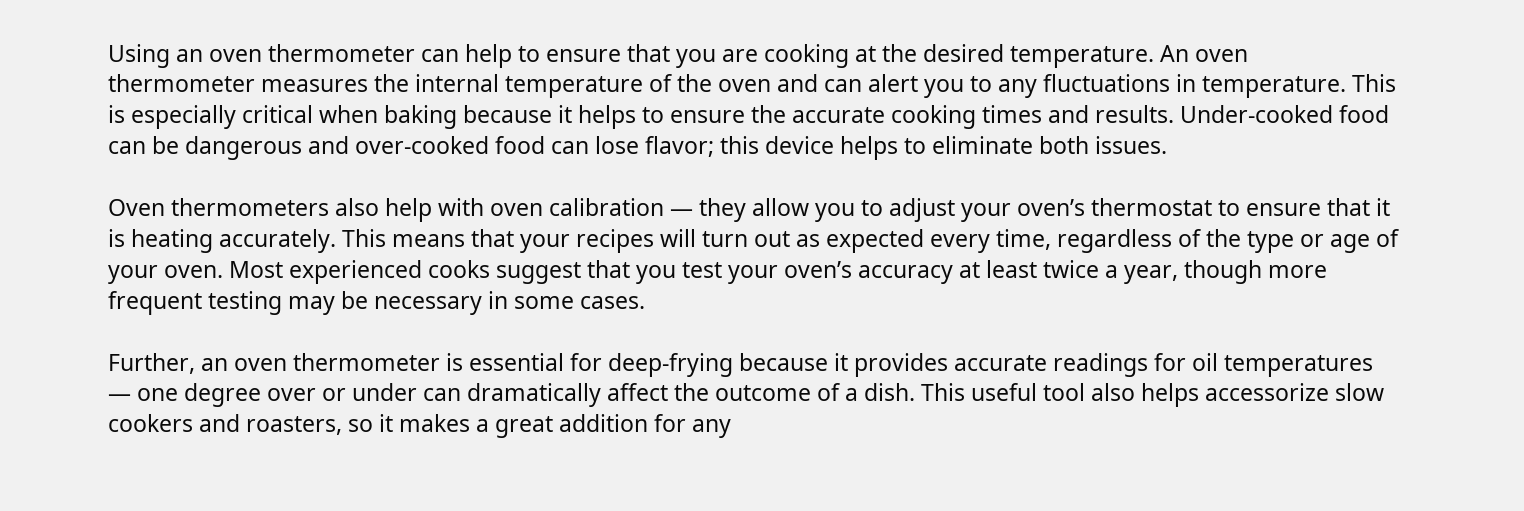Using an oven thermometer can help to ensure that you are cooking at the desired temperature. An oven thermometer measures the internal temperature of the oven and can alert you to any fluctuations in temperature. This is especially critical when baking because it helps to ensure the accurate cooking times and results. Under-cooked food can be dangerous and over-cooked food can lose flavor; this device helps to eliminate both issues.

Oven thermometers also help with oven calibration — they allow you to adjust your oven’s thermostat to ensure that it is heating accurately. This means that your recipes will turn out as expected every time, regardless of the type or age of your oven. Most experienced cooks suggest that you test your oven’s accuracy at least twice a year, though more frequent testing may be necessary in some cases.

Further, an oven thermometer is essential for deep-frying because it provides accurate readings for oil temperatures — one degree over or under can dramatically affect the outcome of a dish. This useful tool also helps accessorize slow cookers and roasters, so it makes a great addition for any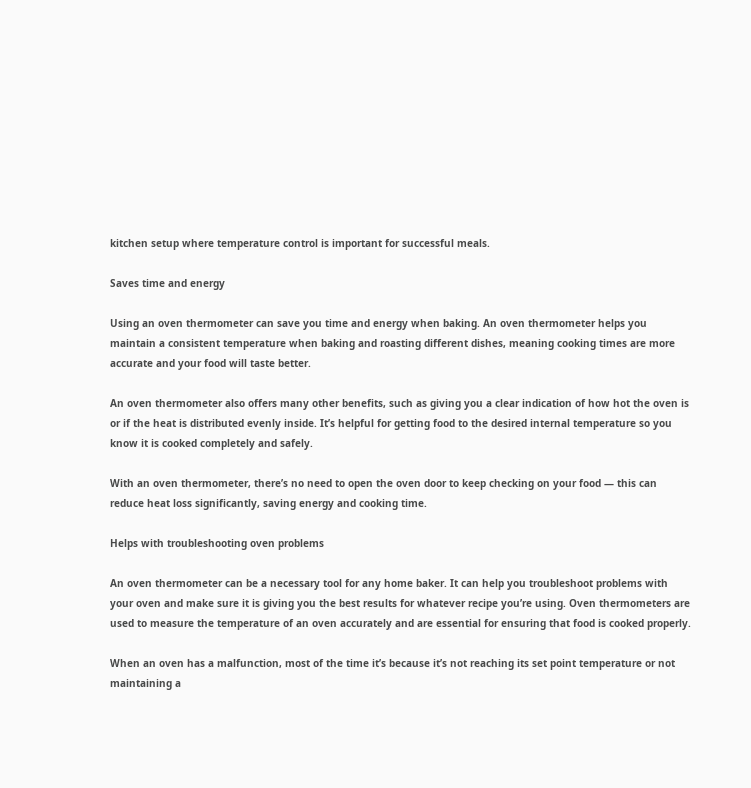kitchen setup where temperature control is important for successful meals.

Saves time and energy

Using an oven thermometer can save you time and energy when baking. An oven thermometer helps you maintain a consistent temperature when baking and roasting different dishes, meaning cooking times are more accurate and your food will taste better.

An oven thermometer also offers many other benefits, such as giving you a clear indication of how hot the oven is or if the heat is distributed evenly inside. It’s helpful for getting food to the desired internal temperature so you know it is cooked completely and safely.

With an oven thermometer, there’s no need to open the oven door to keep checking on your food — this can reduce heat loss significantly, saving energy and cooking time.

Helps with troubleshooting oven problems

An oven thermometer can be a necessary tool for any home baker. It can help you troubleshoot problems with your oven and make sure it is giving you the best results for whatever recipe you’re using. Oven thermometers are used to measure the temperature of an oven accurately and are essential for ensuring that food is cooked properly.

When an oven has a malfunction, most of the time it’s because it’s not reaching its set point temperature or not maintaining a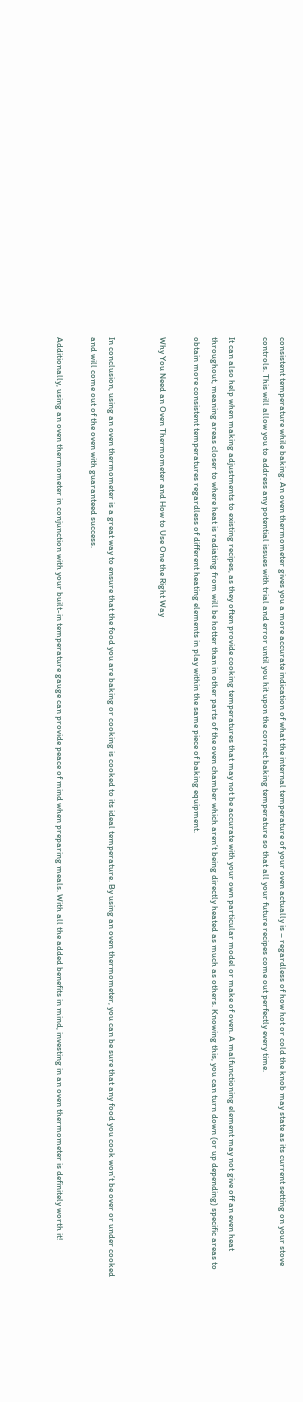consistent temperature while baking. An oven thermometer gives you a more accurate indication of what the internal temperature of your oven actually is – regardless of how hot or cold the knob may state as its current setting on your stove controls. This will allow you to address any potential issues with trial and error until you hit upon the correct baking temperature so that all your future recipes come out perfectly every time.

It can also help when making adjustments to existing recipes, as they often provide cooking temperatures that may not be accurate with your own particular model or make of oven. A malfunctioning element may not give off an even heat throughout, meaning areas closer to where heat is radiating from will be hotter than in other parts of the oven chamber which aren’t being directly heated as much as others. Knowing this, you can turn down (or up depending) specific areas to obtain more consistent temperatures regardless of different heating elements in play within the same piece of baking equipment.

Why You Need an Oven Thermometer and How to Use One the Right Way


In conclusion, using an oven thermometer is a great way to ensure that the food you are baking or cooking is cooked to its ideal temperature. By using an oven thermometer, you can be sure that any food you cook won’t be over or under cooked and will come out of the oven with guaranteed success.

Additionally, using an oven thermometer in conjunction with your built-in temperature gauge can provide peace of mind when preparing meals. With all the added benefits in mind, investing in an oven thermometer is definitely worth it!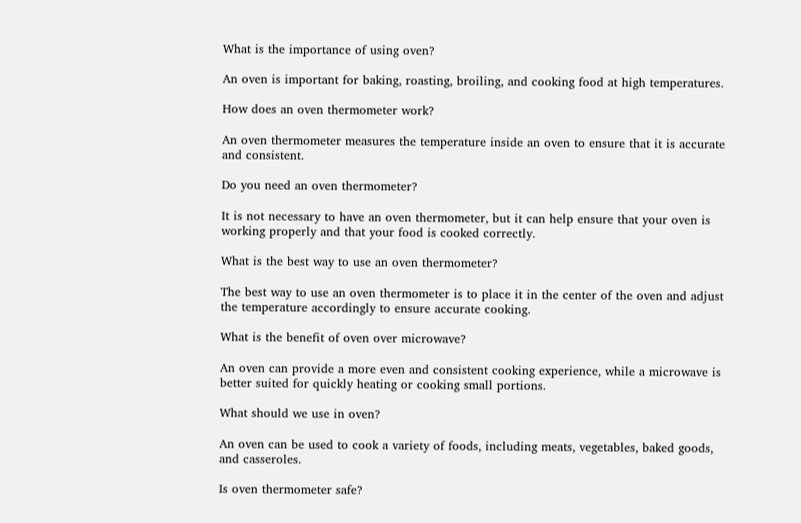What is the importance of using oven?

An oven is important for baking, roasting, broiling, and cooking food at high temperatures.

How does an oven thermometer work?

An oven thermometer measures the temperature inside an oven to ensure that it is accurate and consistent.

Do you need an oven thermometer?

It is not necessary to have an oven thermometer, but it can help ensure that your oven is working properly and that your food is cooked correctly.

What is the best way to use an oven thermometer?

The best way to use an oven thermometer is to place it in the center of the oven and adjust the temperature accordingly to ensure accurate cooking.

What is the benefit of oven over microwave?

An oven can provide a more even and consistent cooking experience, while a microwave is better suited for quickly heating or cooking small portions.

What should we use in oven?

An oven can be used to cook a variety of foods, including meats, vegetables, baked goods, and casseroles.

Is oven thermometer safe?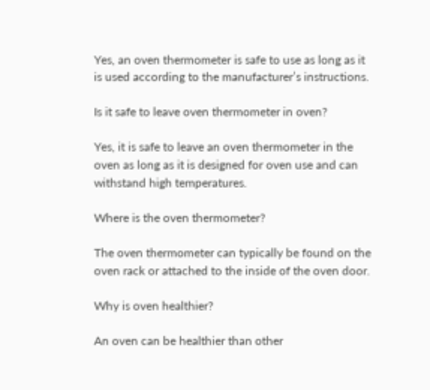Yes, an oven thermometer is safe to use as long as it is used according to the manufacturer’s instructions.

Is it safe to leave oven thermometer in oven?

Yes, it is safe to leave an oven thermometer in the oven as long as it is designed for oven use and can withstand high temperatures.

Where is the oven thermometer?

The oven thermometer can typically be found on the oven rack or attached to the inside of the oven door.

Why is oven healthier?

An oven can be healthier than other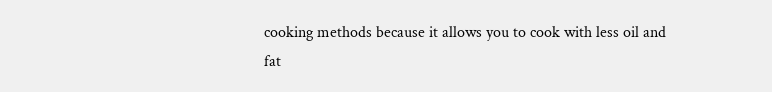cooking methods because it allows you to cook with less oil and fat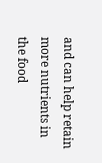and can help retain more nutrients in the food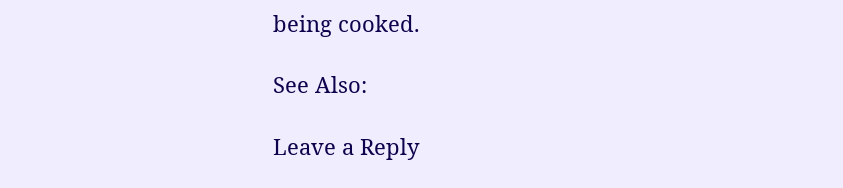being cooked.

See Also:

Leave a Reply